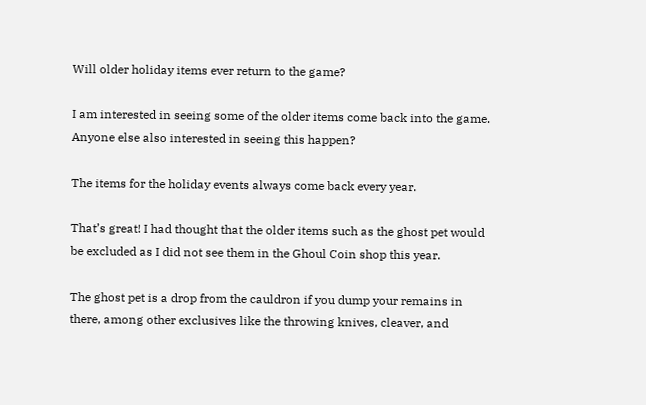Will older holiday items ever return to the game?

I am interested in seeing some of the older items come back into the game. Anyone else also interested in seeing this happen?

The items for the holiday events always come back every year.

That’s great! I had thought that the older items such as the ghost pet would be excluded as I did not see them in the Ghoul Coin shop this year.

The ghost pet is a drop from the cauldron if you dump your remains in there, among other exclusives like the throwing knives, cleaver, and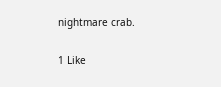nightmare crab.

1 Like